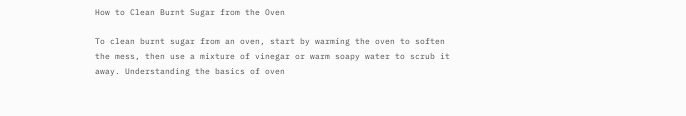How to Clean Burnt Sugar from the Oven

To clean burnt sugar from an oven, start by warming the oven to soften the mess, then use a mixture of vinegar or warm soapy water to scrub it away. Understanding the basics of oven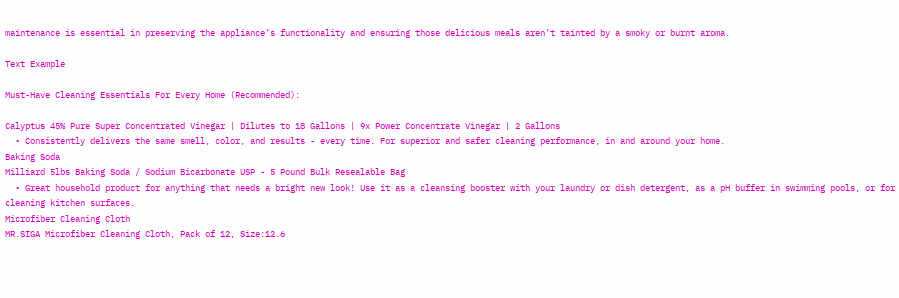maintenance is essential in preserving the appliance’s functionality and ensuring those delicious meals aren’t tainted by a smoky or burnt aroma.

Text Example

Must-Have Cleaning Essentials For Every Home (Recommended):

Calyptus 45% Pure Super Concentrated Vinegar | Dilutes to 18 Gallons | 9x Power Concentrate Vinegar | 2 Gallons
  • Consistently delivers the same smell, color, and results - every time. For superior and safer cleaning performance, in and around your home.
Baking Soda
Milliard 5lbs Baking Soda / Sodium Bicarbonate USP - 5 Pound Bulk Resealable Bag
  • Great household product for anything that needs a bright new look! Use it as a cleansing booster with your laundry or dish detergent, as a pH buffer in swimming pools, or for cleaning kitchen surfaces.
Microfiber Cleaning Cloth
MR.SIGA Microfiber Cleaning Cloth, Pack of 12, Size:12.6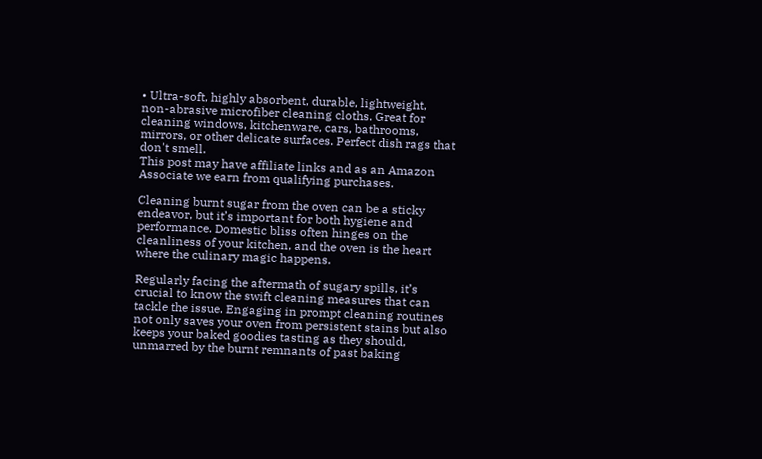• Ultra-soft, highly absorbent, durable, lightweight, non-abrasive microfiber cleaning cloths. Great for cleaning windows, kitchenware, cars, bathrooms, mirrors, or other delicate surfaces. Perfect dish rags that don't smell.
This post may have affiliate links and as an Amazon Associate we earn from qualifying purchases.

Cleaning burnt sugar from the oven can be a sticky endeavor, but it’s important for both hygiene and performance. Domestic bliss often hinges on the cleanliness of your kitchen, and the oven is the heart where the culinary magic happens.

Regularly facing the aftermath of sugary spills, it’s crucial to know the swift cleaning measures that can tackle the issue. Engaging in prompt cleaning routines not only saves your oven from persistent stains but also keeps your baked goodies tasting as they should, unmarred by the burnt remnants of past baking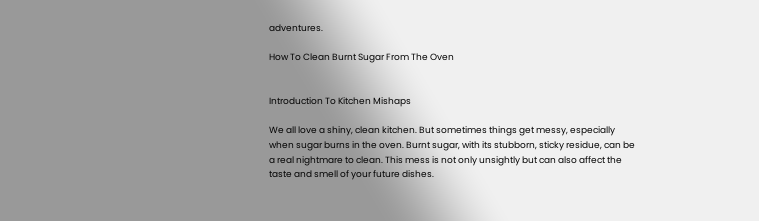adventures.

How To Clean Burnt Sugar From The Oven


Introduction To Kitchen Mishaps

We all love a shiny, clean kitchen. But sometimes things get messy, especially when sugar burns in the oven. Burnt sugar, with its stubborn, sticky residue, can be a real nightmare to clean. This mess is not only unsightly but can also affect the taste and smell of your future dishes.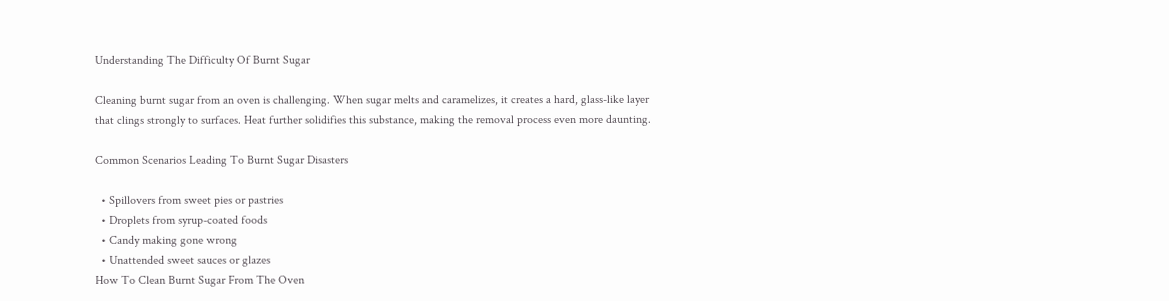Understanding The Difficulty Of Burnt Sugar

Cleaning burnt sugar from an oven is challenging. When sugar melts and caramelizes, it creates a hard, glass-like layer that clings strongly to surfaces. Heat further solidifies this substance, making the removal process even more daunting.

Common Scenarios Leading To Burnt Sugar Disasters

  • Spillovers from sweet pies or pastries
  • Droplets from syrup-coated foods
  • Candy making gone wrong
  • Unattended sweet sauces or glazes
How To Clean Burnt Sugar From The Oven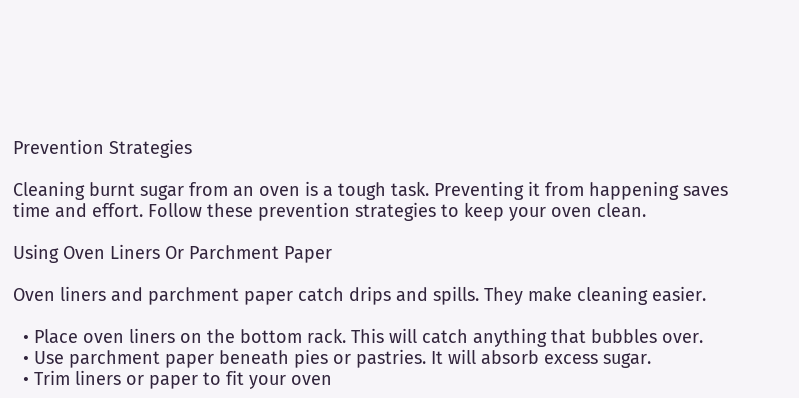Prevention Strategies

Cleaning burnt sugar from an oven is a tough task. Preventing it from happening saves time and effort. Follow these prevention strategies to keep your oven clean.

Using Oven Liners Or Parchment Paper

Oven liners and parchment paper catch drips and spills. They make cleaning easier.

  • Place oven liners on the bottom rack. This will catch anything that bubbles over.
  • Use parchment paper beneath pies or pastries. It will absorb excess sugar.
  • Trim liners or paper to fit your oven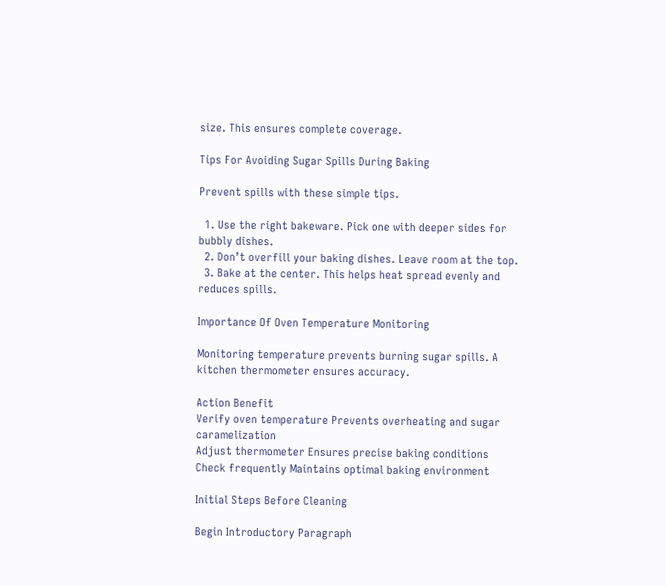size. This ensures complete coverage.

Tips For Avoiding Sugar Spills During Baking

Prevent spills with these simple tips.

  1. Use the right bakeware. Pick one with deeper sides for bubbly dishes.
  2. Don’t overfill your baking dishes. Leave room at the top.
  3. Bake at the center. This helps heat spread evenly and reduces spills.

Importance Of Oven Temperature Monitoring

Monitoring temperature prevents burning sugar spills. A kitchen thermometer ensures accuracy.

Action Benefit
Verify oven temperature Prevents overheating and sugar caramelization
Adjust thermometer Ensures precise baking conditions
Check frequently Maintains optimal baking environment

Initial Steps Before Cleaning

Begin Introductory Paragraph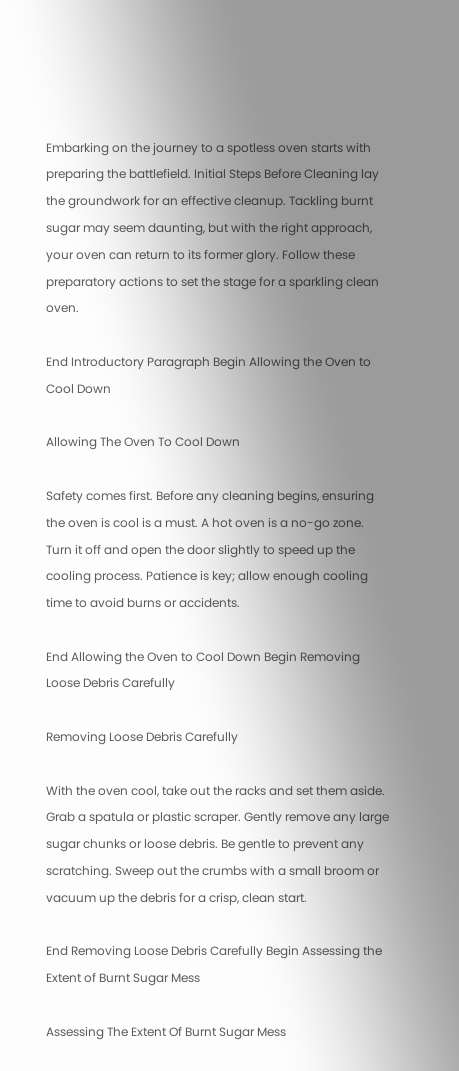Embarking on the journey to a spotless oven starts with preparing the battlefield. Initial Steps Before Cleaning lay the groundwork for an effective cleanup. Tackling burnt sugar may seem daunting, but with the right approach, your oven can return to its former glory. Follow these preparatory actions to set the stage for a sparkling clean oven.

End Introductory Paragraph Begin Allowing the Oven to Cool Down

Allowing The Oven To Cool Down

Safety comes first. Before any cleaning begins, ensuring the oven is cool is a must. A hot oven is a no-go zone. Turn it off and open the door slightly to speed up the cooling process. Patience is key; allow enough cooling time to avoid burns or accidents.

End Allowing the Oven to Cool Down Begin Removing Loose Debris Carefully

Removing Loose Debris Carefully

With the oven cool, take out the racks and set them aside. Grab a spatula or plastic scraper. Gently remove any large sugar chunks or loose debris. Be gentle to prevent any scratching. Sweep out the crumbs with a small broom or vacuum up the debris for a crisp, clean start.

End Removing Loose Debris Carefully Begin Assessing the Extent of Burnt Sugar Mess

Assessing The Extent Of Burnt Sugar Mess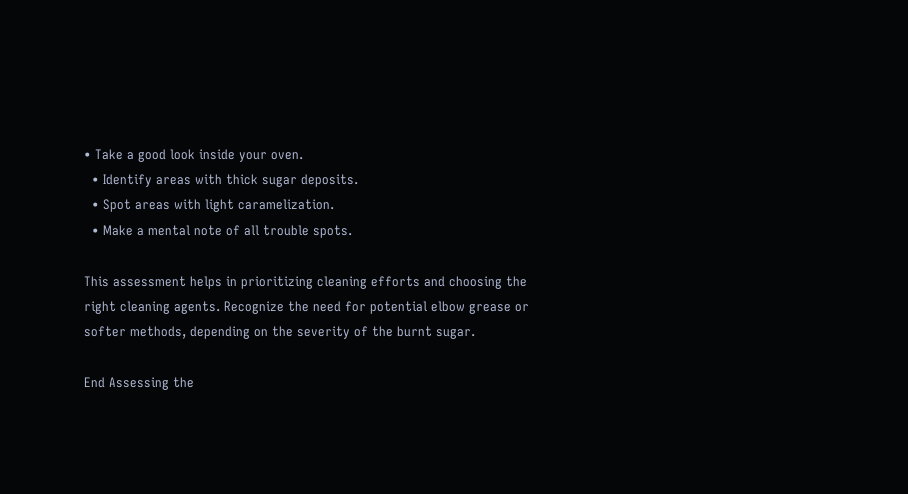• Take a good look inside your oven.
  • Identify areas with thick sugar deposits.
  • Spot areas with light caramelization.
  • Make a mental note of all trouble spots.

This assessment helps in prioritizing cleaning efforts and choosing the right cleaning agents. Recognize the need for potential elbow grease or softer methods, depending on the severity of the burnt sugar.

End Assessing the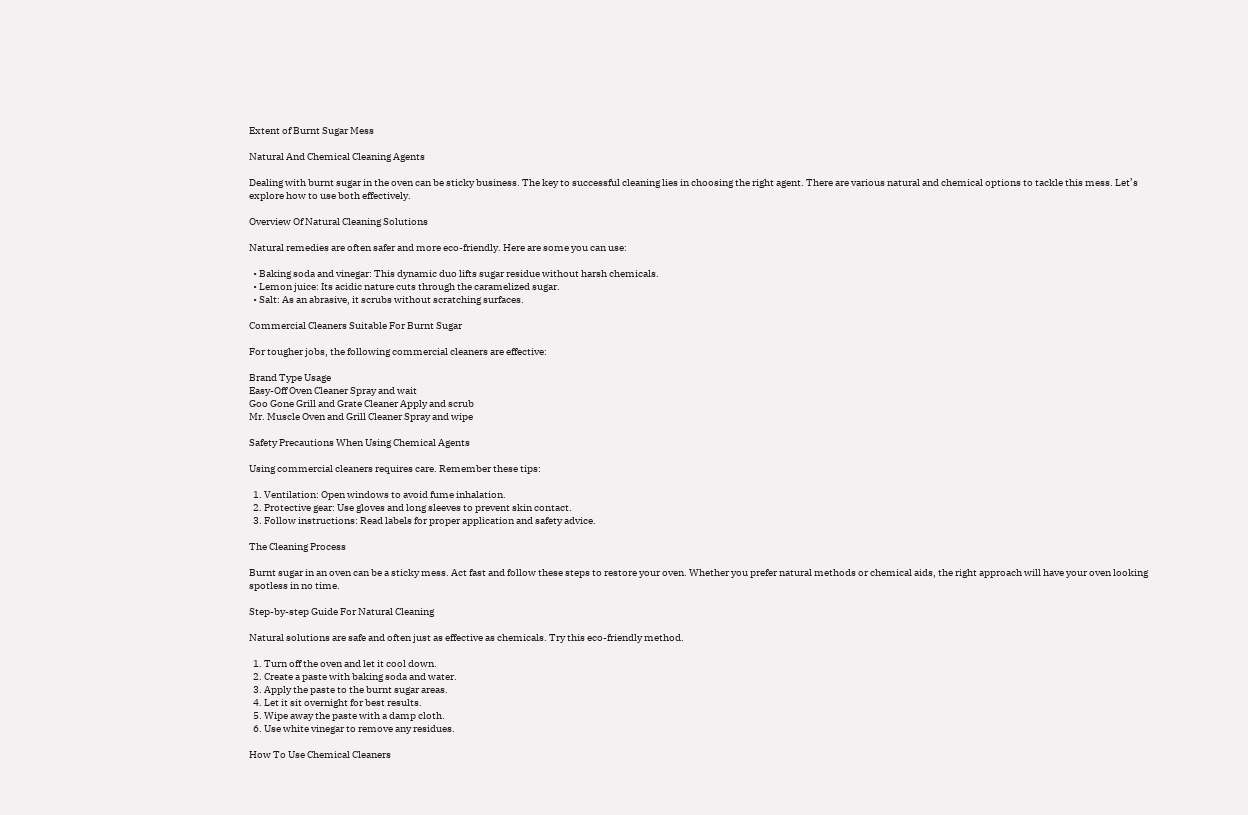Extent of Burnt Sugar Mess

Natural And Chemical Cleaning Agents

Dealing with burnt sugar in the oven can be sticky business. The key to successful cleaning lies in choosing the right agent. There are various natural and chemical options to tackle this mess. Let’s explore how to use both effectively.

Overview Of Natural Cleaning Solutions

Natural remedies are often safer and more eco-friendly. Here are some you can use:

  • Baking soda and vinegar: This dynamic duo lifts sugar residue without harsh chemicals.
  • Lemon juice: Its acidic nature cuts through the caramelized sugar.
  • Salt: As an abrasive, it scrubs without scratching surfaces.

Commercial Cleaners Suitable For Burnt Sugar

For tougher jobs, the following commercial cleaners are effective:

Brand Type Usage
Easy-Off Oven Cleaner Spray and wait
Goo Gone Grill and Grate Cleaner Apply and scrub
Mr. Muscle Oven and Grill Cleaner Spray and wipe

Safety Precautions When Using Chemical Agents

Using commercial cleaners requires care. Remember these tips:

  1. Ventilation: Open windows to avoid fume inhalation.
  2. Protective gear: Use gloves and long sleeves to prevent skin contact.
  3. Follow instructions: Read labels for proper application and safety advice.

The Cleaning Process

Burnt sugar in an oven can be a sticky mess. Act fast and follow these steps to restore your oven. Whether you prefer natural methods or chemical aids, the right approach will have your oven looking spotless in no time.

Step-by-step Guide For Natural Cleaning

Natural solutions are safe and often just as effective as chemicals. Try this eco-friendly method.

  1. Turn off the oven and let it cool down.
  2. Create a paste with baking soda and water.
  3. Apply the paste to the burnt sugar areas.
  4. Let it sit overnight for best results.
  5. Wipe away the paste with a damp cloth.
  6. Use white vinegar to remove any residues.

How To Use Chemical Cleaners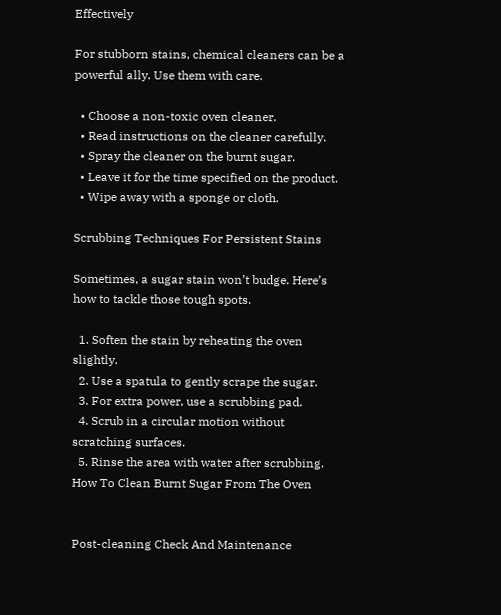Effectively

For stubborn stains, chemical cleaners can be a powerful ally. Use them with care.

  • Choose a non-toxic oven cleaner.
  • Read instructions on the cleaner carefully.
  • Spray the cleaner on the burnt sugar.
  • Leave it for the time specified on the product.
  • Wipe away with a sponge or cloth.

Scrubbing Techniques For Persistent Stains

Sometimes, a sugar stain won’t budge. Here’s how to tackle those tough spots.

  1. Soften the stain by reheating the oven slightly.
  2. Use a spatula to gently scrape the sugar.
  3. For extra power, use a scrubbing pad.
  4. Scrub in a circular motion without scratching surfaces.
  5. Rinse the area with water after scrubbing.
How To Clean Burnt Sugar From The Oven


Post-cleaning Check And Maintenance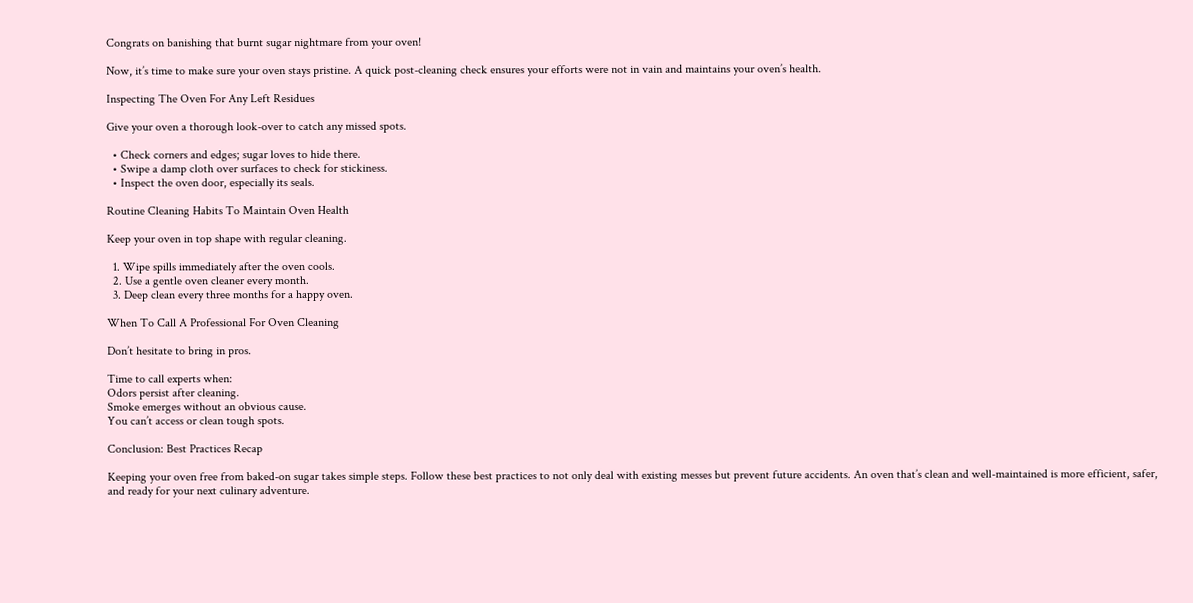Congrats on banishing that burnt sugar nightmare from your oven!

Now, it’s time to make sure your oven stays pristine. A quick post-cleaning check ensures your efforts were not in vain and maintains your oven’s health.

Inspecting The Oven For Any Left Residues

Give your oven a thorough look-over to catch any missed spots.

  • Check corners and edges; sugar loves to hide there.
  • Swipe a damp cloth over surfaces to check for stickiness.
  • Inspect the oven door, especially its seals.

Routine Cleaning Habits To Maintain Oven Health

Keep your oven in top shape with regular cleaning.

  1. Wipe spills immediately after the oven cools.
  2. Use a gentle oven cleaner every month.
  3. Deep clean every three months for a happy oven.

When To Call A Professional For Oven Cleaning

Don’t hesitate to bring in pros.

Time to call experts when:
Odors persist after cleaning.
Smoke emerges without an obvious cause.
You can’t access or clean tough spots.

Conclusion: Best Practices Recap

Keeping your oven free from baked-on sugar takes simple steps. Follow these best practices to not only deal with existing messes but prevent future accidents. An oven that’s clean and well-maintained is more efficient, safer, and ready for your next culinary adventure.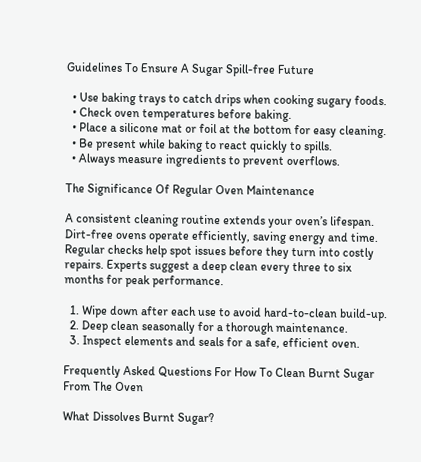Guidelines To Ensure A Sugar Spill-free Future

  • Use baking trays to catch drips when cooking sugary foods.
  • Check oven temperatures before baking.
  • Place a silicone mat or foil at the bottom for easy cleaning.
  • Be present while baking to react quickly to spills.
  • Always measure ingredients to prevent overflows.

The Significance Of Regular Oven Maintenance

A consistent cleaning routine extends your oven’s lifespan. Dirt-free ovens operate efficiently, saving energy and time. Regular checks help spot issues before they turn into costly repairs. Experts suggest a deep clean every three to six months for peak performance.

  1. Wipe down after each use to avoid hard-to-clean build-up.
  2. Deep clean seasonally for a thorough maintenance.
  3. Inspect elements and seals for a safe, efficient oven.

Frequently Asked Questions For How To Clean Burnt Sugar From The Oven

What Dissolves Burnt Sugar?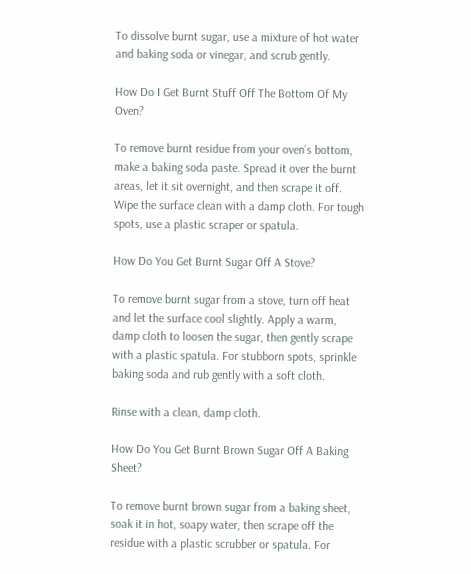To dissolve burnt sugar, use a mixture of hot water and baking soda or vinegar, and scrub gently.

How Do I Get Burnt Stuff Off The Bottom Of My Oven?

To remove burnt residue from your oven’s bottom, make a baking soda paste. Spread it over the burnt areas, let it sit overnight, and then scrape it off. Wipe the surface clean with a damp cloth. For tough spots, use a plastic scraper or spatula.

How Do You Get Burnt Sugar Off A Stove?

To remove burnt sugar from a stove, turn off heat and let the surface cool slightly. Apply a warm, damp cloth to loosen the sugar, then gently scrape with a plastic spatula. For stubborn spots, sprinkle baking soda and rub gently with a soft cloth.

Rinse with a clean, damp cloth.

How Do You Get Burnt Brown Sugar Off A Baking Sheet?

To remove burnt brown sugar from a baking sheet, soak it in hot, soapy water, then scrape off the residue with a plastic scrubber or spatula. For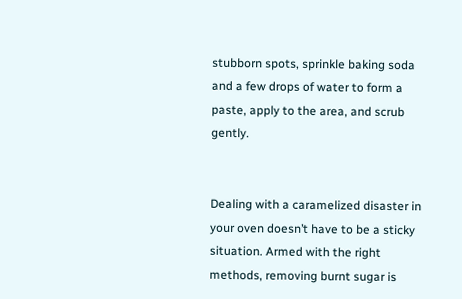stubborn spots, sprinkle baking soda and a few drops of water to form a paste, apply to the area, and scrub gently.


Dealing with a caramelized disaster in your oven doesn’t have to be a sticky situation. Armed with the right methods, removing burnt sugar is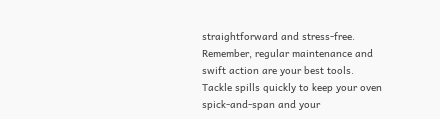straightforward and stress-free. Remember, regular maintenance and swift action are your best tools. Tackle spills quickly to keep your oven spick-and-span and your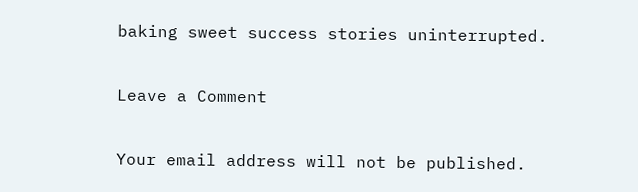baking sweet success stories uninterrupted.

Leave a Comment

Your email address will not be published.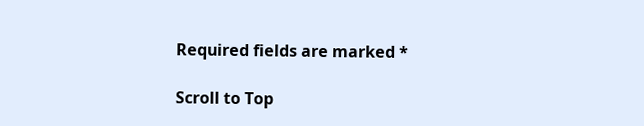Required fields are marked *

Scroll to Top